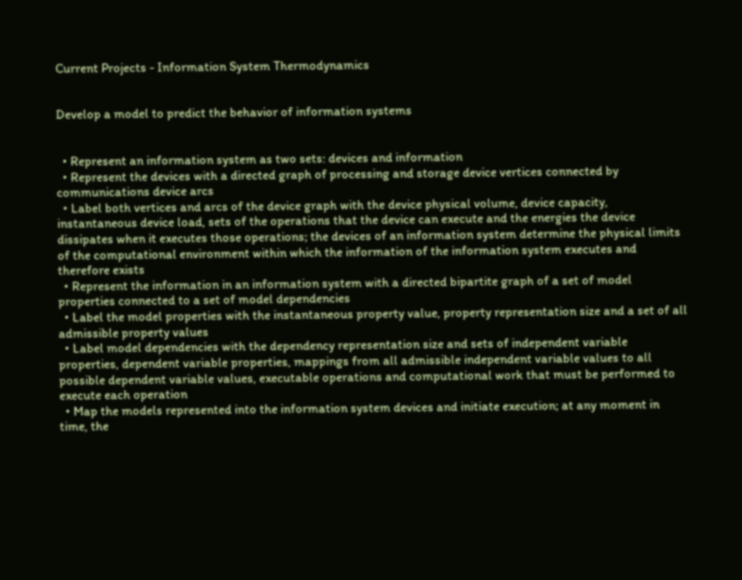Current Projects - Information System Thermodynamics


Develop a model to predict the behavior of information systems


  • Represent an information system as two sets: devices and information
  • Represent the devices with a directed graph of processing and storage device vertices connected by communications device arcs
  • Label both vertices and arcs of the device graph with the device physical volume, device capacity, instantaneous device load, sets of the operations that the device can execute and the energies the device dissipates when it executes those operations; the devices of an information system determine the physical limits of the computational environment within which the information of the information system executes and therefore exists
  • Represent the information in an information system with a directed bipartite graph of a set of model properties connected to a set of model dependencies
  • Label the model properties with the instantaneous property value, property representation size and a set of all admissible property values
  • Label model dependencies with the dependency representation size and sets of independent variable properties, dependent variable properties, mappings from all admissible independent variable values to all possible dependent variable values, executable operations and computational work that must be performed to execute each operation
  • Map the models represented into the information system devices and initiate execution; at any moment in time, the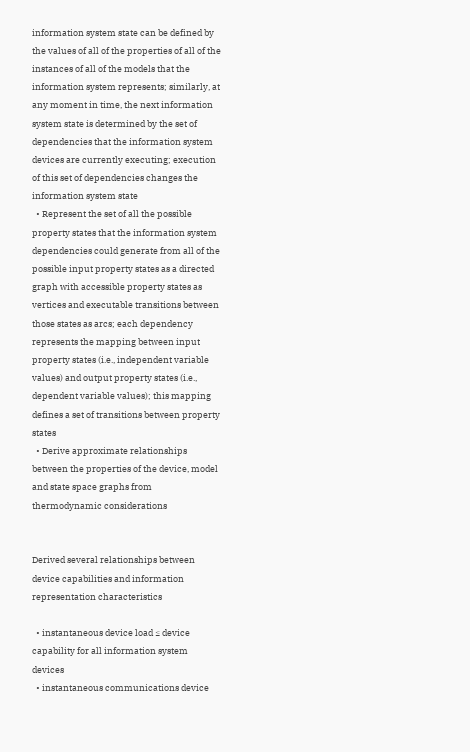information system state can be defined by the values of all of the properties of all of the instances of all of the models that the information system represents; similarly, at any moment in time, the next information system state is determined by the set of dependencies that the information system devices are currently executing; execution of this set of dependencies changes the information system state
  • Represent the set of all the possible property states that the information system dependencies could generate from all of the possible input property states as a directed graph with accessible property states as vertices and executable transitions between those states as arcs; each dependency represents the mapping between input property states (i.e., independent variable values) and output property states (i.e., dependent variable values); this mapping defines a set of transitions between property states
  • Derive approximate relationships between the properties of the device, model and state space graphs from thermodynamic considerations


Derived several relationships between device capabilities and information representation characteristics

  • instantaneous device load ≤ device capability for all information system devices
  • instantaneous communications device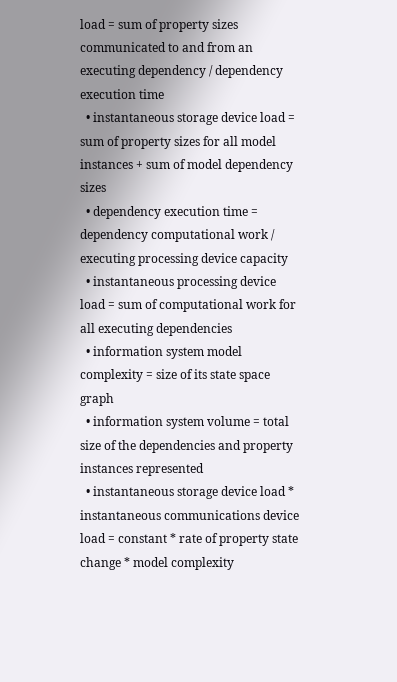load = sum of property sizes communicated to and from an executing dependency / dependency execution time
  • instantaneous storage device load = sum of property sizes for all model instances + sum of model dependency sizes
  • dependency execution time = dependency computational work / executing processing device capacity
  • instantaneous processing device load = sum of computational work for all executing dependencies
  • information system model complexity = size of its state space graph
  • information system volume = total size of the dependencies and property instances represented
  • instantaneous storage device load * instantaneous communications device load = constant * rate of property state change * model complexity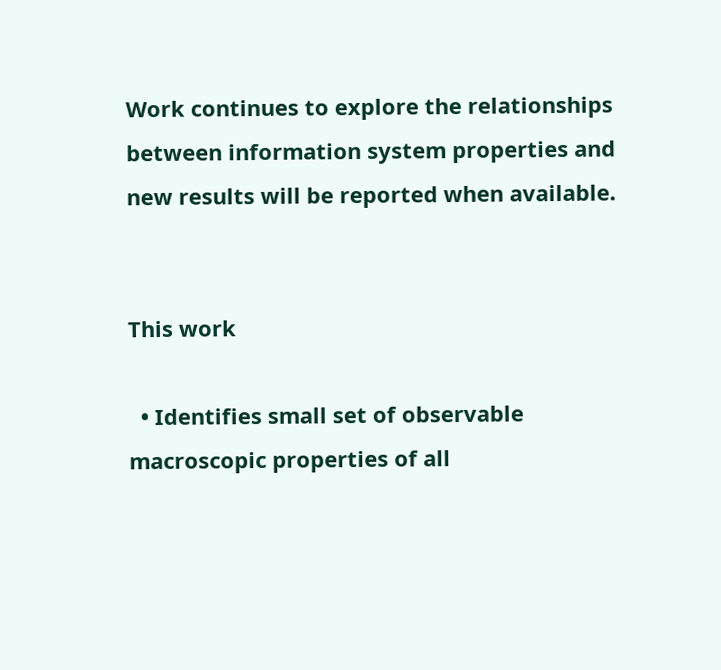Work continues to explore the relationships between information system properties and new results will be reported when available.


This work

  • Identifies small set of observable macroscopic properties of all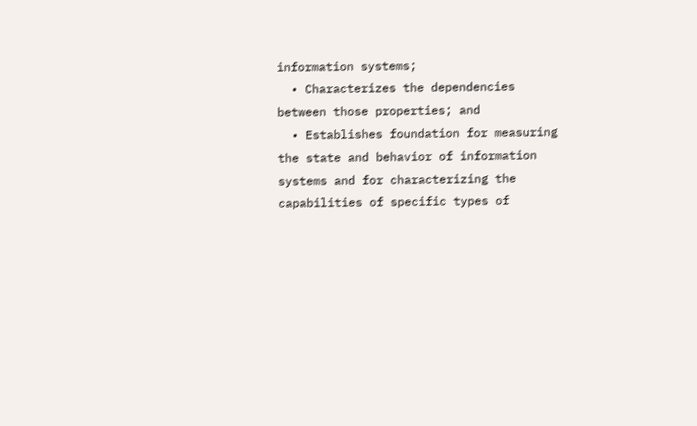information systems;
  • Characterizes the dependencies between those properties; and
  • Establishes foundation for measuring the state and behavior of information systems and for characterizing the capabilities of specific types of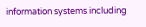information systems including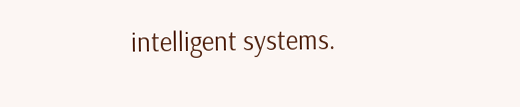intelligent systems.